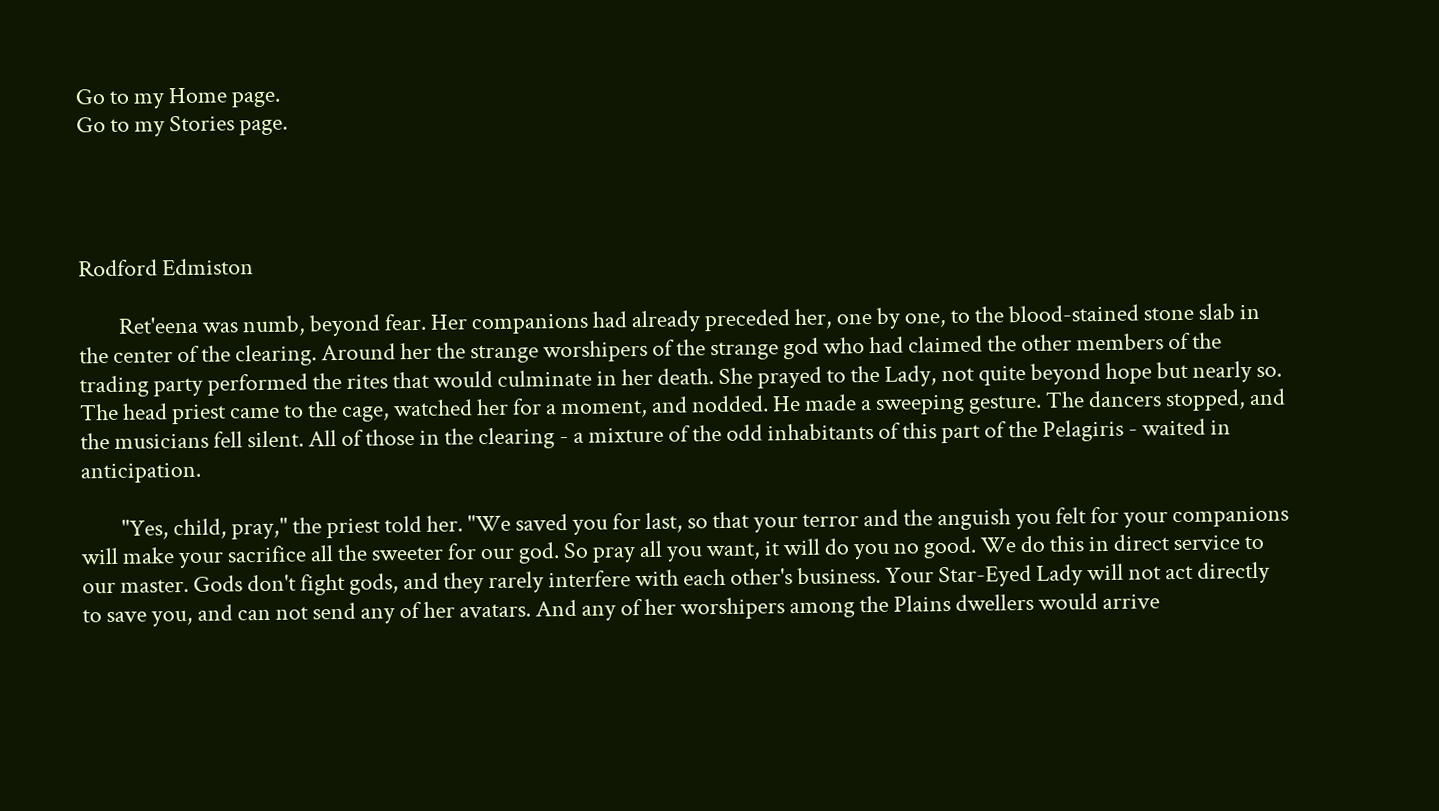Go to my Home page.
Go to my Stories page.




Rodford Edmiston

        Ret'eena was numb, beyond fear. Her companions had already preceded her, one by one, to the blood-stained stone slab in the center of the clearing. Around her the strange worshipers of the strange god who had claimed the other members of the trading party performed the rites that would culminate in her death. She prayed to the Lady, not quite beyond hope but nearly so. The head priest came to the cage, watched her for a moment, and nodded. He made a sweeping gesture. The dancers stopped, and the musicians fell silent. All of those in the clearing - a mixture of the odd inhabitants of this part of the Pelagiris - waited in anticipation.

        "Yes, child, pray," the priest told her. "We saved you for last, so that your terror and the anguish you felt for your companions will make your sacrifice all the sweeter for our god. So pray all you want, it will do you no good. We do this in direct service to our master. Gods don't fight gods, and they rarely interfere with each other's business. Your Star-Eyed Lady will not act directly to save you, and can not send any of her avatars. And any of her worshipers among the Plains dwellers would arrive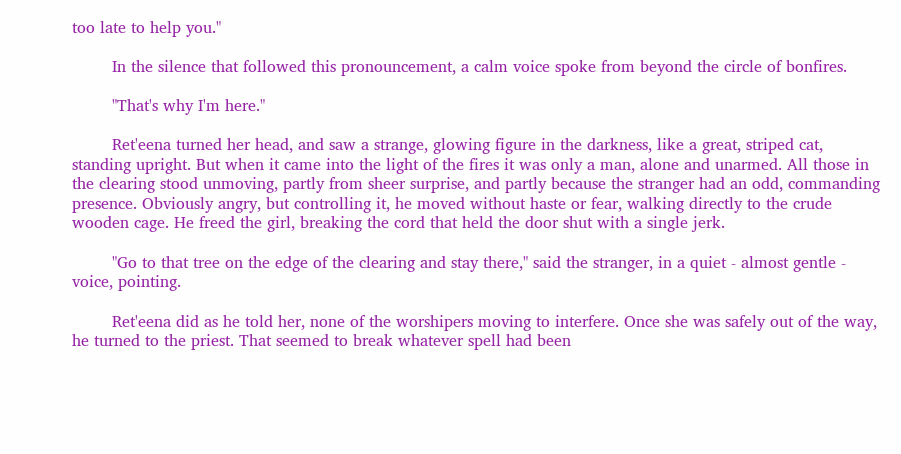too late to help you."

        In the silence that followed this pronouncement, a calm voice spoke from beyond the circle of bonfires.

        "That's why I'm here."

        Ret'eena turned her head, and saw a strange, glowing figure in the darkness, like a great, striped cat, standing upright. But when it came into the light of the fires it was only a man, alone and unarmed. All those in the clearing stood unmoving, partly from sheer surprise, and partly because the stranger had an odd, commanding presence. Obviously angry, but controlling it, he moved without haste or fear, walking directly to the crude wooden cage. He freed the girl, breaking the cord that held the door shut with a single jerk.

        "Go to that tree on the edge of the clearing and stay there," said the stranger, in a quiet - almost gentle - voice, pointing.

        Ret'eena did as he told her, none of the worshipers moving to interfere. Once she was safely out of the way, he turned to the priest. That seemed to break whatever spell had been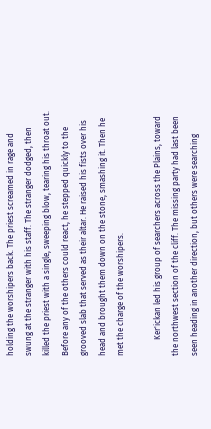holding the worshipers back. The priest screamed in rage and swung at the stranger with his staff. The stranger dodged, then killed the priest with a single, sweeping blow, tearing his throat out. Before any of the others could react, he stepped quickly to the grooved slab that served as their altar. He raised his fists over his head and brought them down on the stone, smashing it. Then he met the charge of the worshipers.

        Ker'ickan led his group of searchers across the Plains, toward the northwest section of the cliff. The missing party had last been seen heading in another direction, but others were searching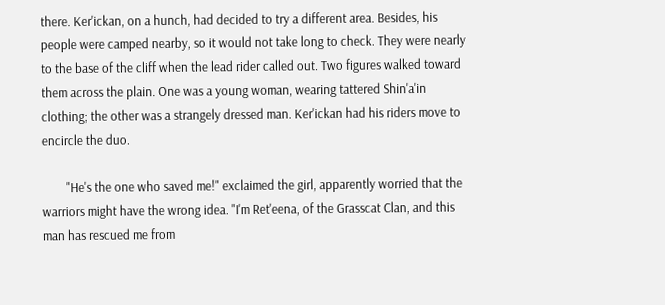there. Ker'ickan, on a hunch, had decided to try a different area. Besides, his people were camped nearby, so it would not take long to check. They were nearly to the base of the cliff when the lead rider called out. Two figures walked toward them across the plain. One was a young woman, wearing tattered Shin'a'in clothing; the other was a strangely dressed man. Ker'ickan had his riders move to encircle the duo.

        "He's the one who saved me!" exclaimed the girl, apparently worried that the warriors might have the wrong idea. "I'm Ret'eena, of the Grasscat Clan, and this man has rescued me from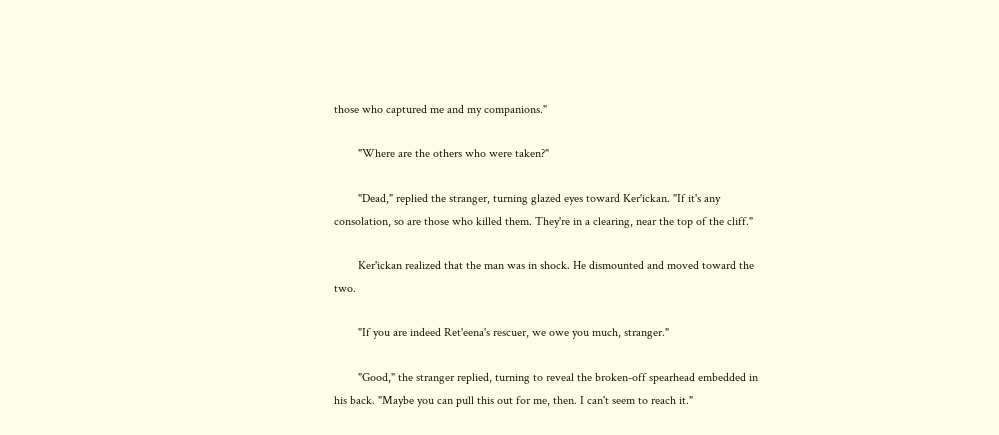those who captured me and my companions."

        "Where are the others who were taken?"

        "Dead," replied the stranger, turning glazed eyes toward Ker'ickan. "If it's any consolation, so are those who killed them. They're in a clearing, near the top of the cliff."

        Ker'ickan realized that the man was in shock. He dismounted and moved toward the two.

        "If you are indeed Ret'eena's rescuer, we owe you much, stranger."

        "Good," the stranger replied, turning to reveal the broken-off spearhead embedded in his back. "Maybe you can pull this out for me, then. I can't seem to reach it."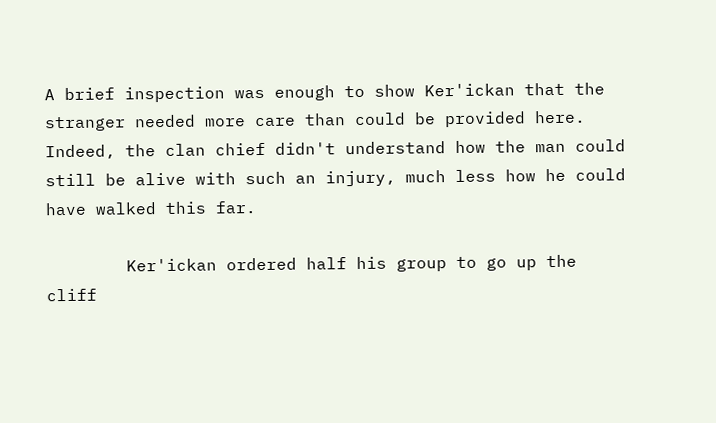A brief inspection was enough to show Ker'ickan that the stranger needed more care than could be provided here. Indeed, the clan chief didn't understand how the man could still be alive with such an injury, much less how he could have walked this far.

        Ker'ickan ordered half his group to go up the cliff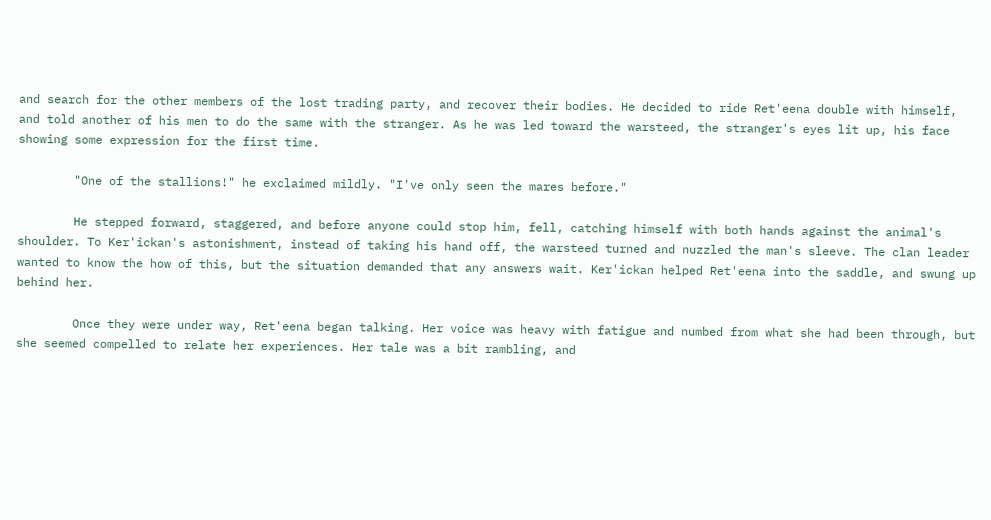and search for the other members of the lost trading party, and recover their bodies. He decided to ride Ret'eena double with himself, and told another of his men to do the same with the stranger. As he was led toward the warsteed, the stranger's eyes lit up, his face showing some expression for the first time.

        "One of the stallions!" he exclaimed mildly. "I've only seen the mares before."

        He stepped forward, staggered, and before anyone could stop him, fell, catching himself with both hands against the animal's shoulder. To Ker'ickan's astonishment, instead of taking his hand off, the warsteed turned and nuzzled the man's sleeve. The clan leader wanted to know the how of this, but the situation demanded that any answers wait. Ker'ickan helped Ret'eena into the saddle, and swung up behind her.

        Once they were under way, Ret'eena began talking. Her voice was heavy with fatigue and numbed from what she had been through, but she seemed compelled to relate her experiences. Her tale was a bit rambling, and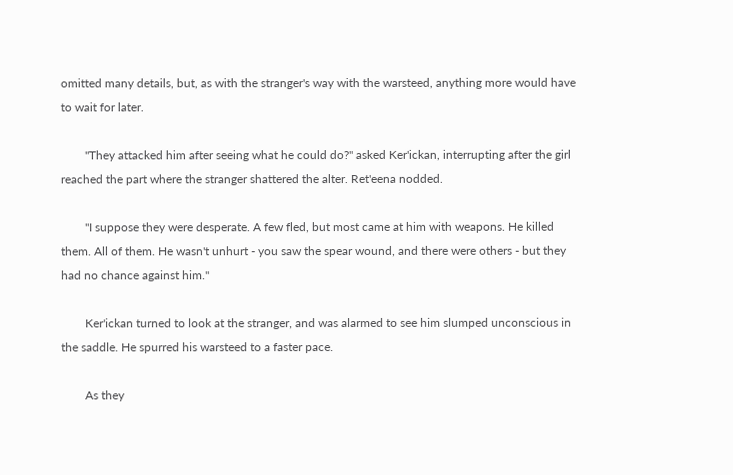omitted many details, but, as with the stranger's way with the warsteed, anything more would have to wait for later.

        "They attacked him after seeing what he could do?" asked Ker'ickan, interrupting after the girl reached the part where the stranger shattered the alter. Ret'eena nodded.

        "I suppose they were desperate. A few fled, but most came at him with weapons. He killed them. All of them. He wasn't unhurt - you saw the spear wound, and there were others - but they had no chance against him."

        Ker'ickan turned to look at the stranger, and was alarmed to see him slumped unconscious in the saddle. He spurred his warsteed to a faster pace.

        As they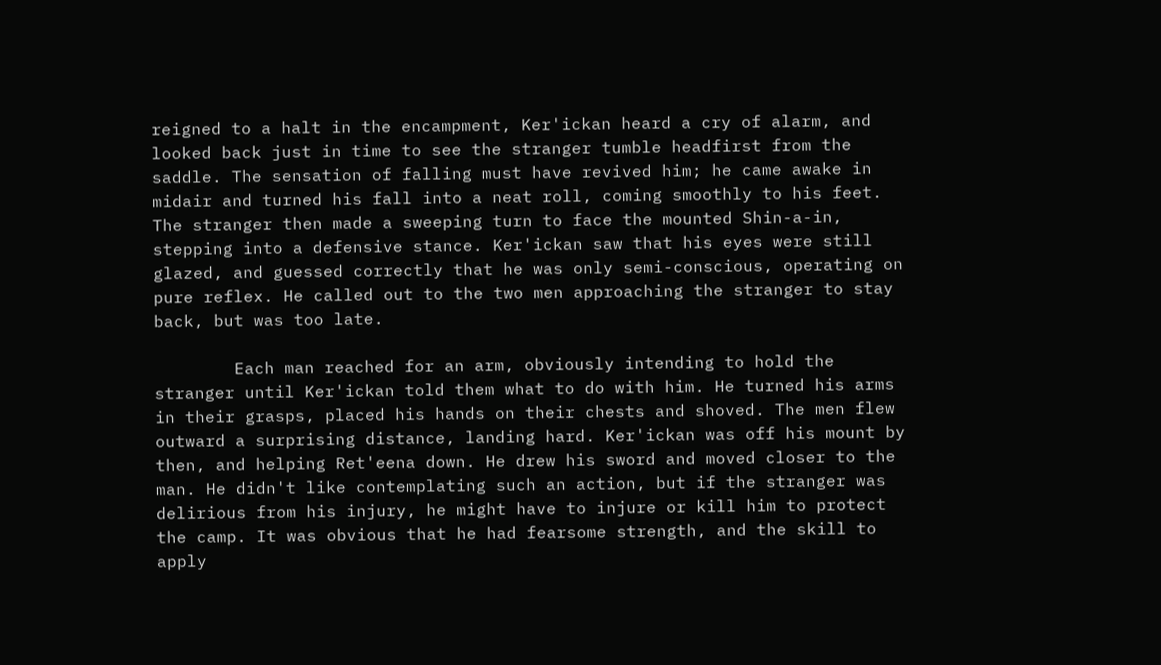reigned to a halt in the encampment, Ker'ickan heard a cry of alarm, and looked back just in time to see the stranger tumble headfirst from the saddle. The sensation of falling must have revived him; he came awake in midair and turned his fall into a neat roll, coming smoothly to his feet. The stranger then made a sweeping turn to face the mounted Shin-a-in, stepping into a defensive stance. Ker'ickan saw that his eyes were still glazed, and guessed correctly that he was only semi-conscious, operating on pure reflex. He called out to the two men approaching the stranger to stay back, but was too late.

        Each man reached for an arm, obviously intending to hold the stranger until Ker'ickan told them what to do with him. He turned his arms in their grasps, placed his hands on their chests and shoved. The men flew outward a surprising distance, landing hard. Ker'ickan was off his mount by then, and helping Ret'eena down. He drew his sword and moved closer to the man. He didn't like contemplating such an action, but if the stranger was delirious from his injury, he might have to injure or kill him to protect the camp. It was obvious that he had fearsome strength, and the skill to apply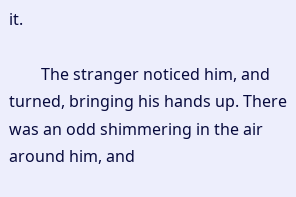it.

        The stranger noticed him, and turned, bringing his hands up. There was an odd shimmering in the air around him, and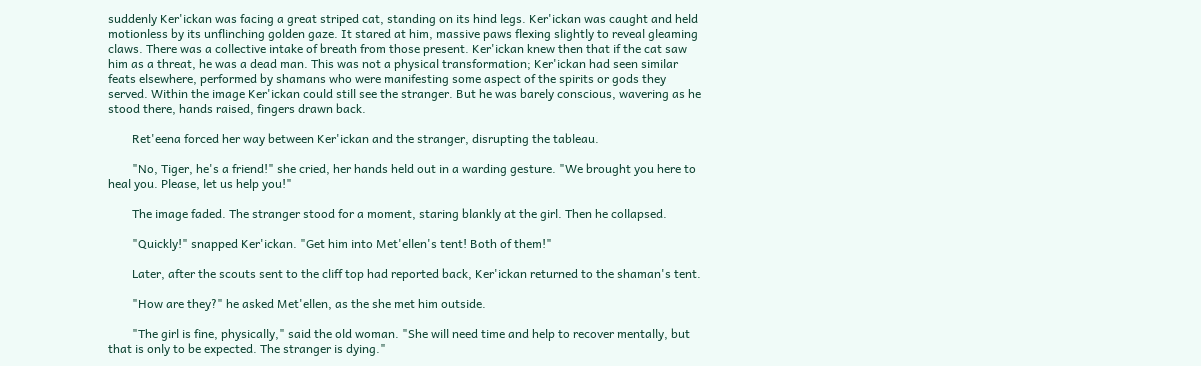suddenly Ker'ickan was facing a great striped cat, standing on its hind legs. Ker'ickan was caught and held motionless by its unflinching golden gaze. It stared at him, massive paws flexing slightly to reveal gleaming claws. There was a collective intake of breath from those present. Ker'ickan knew then that if the cat saw him as a threat, he was a dead man. This was not a physical transformation; Ker'ickan had seen similar feats elsewhere, performed by shamans who were manifesting some aspect of the spirits or gods they served. Within the image Ker'ickan could still see the stranger. But he was barely conscious, wavering as he stood there, hands raised, fingers drawn back.

        Ret'eena forced her way between Ker'ickan and the stranger, disrupting the tableau.

        "No, Tiger, he's a friend!" she cried, her hands held out in a warding gesture. "We brought you here to heal you. Please, let us help you!"

        The image faded. The stranger stood for a moment, staring blankly at the girl. Then he collapsed.

        "Quickly!" snapped Ker'ickan. "Get him into Met'ellen's tent! Both of them!"

        Later, after the scouts sent to the cliff top had reported back, Ker'ickan returned to the shaman's tent.

        "How are they?" he asked Met'ellen, as the she met him outside.

        "The girl is fine, physically," said the old woman. "She will need time and help to recover mentally, but that is only to be expected. The stranger is dying."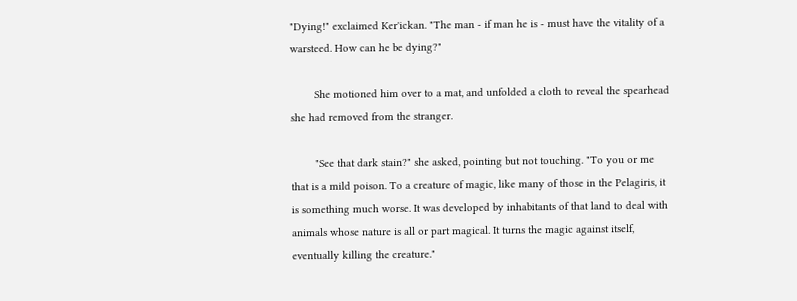"Dying!" exclaimed Ker'ickan. "The man - if man he is - must have the vitality of a warsteed. How can he be dying?"

        She motioned him over to a mat, and unfolded a cloth to reveal the spearhead she had removed from the stranger.

        "See that dark stain?" she asked, pointing but not touching. "To you or me that is a mild poison. To a creature of magic, like many of those in the Pelagiris, it is something much worse. It was developed by inhabitants of that land to deal with animals whose nature is all or part magical. It turns the magic against itself, eventually killing the creature."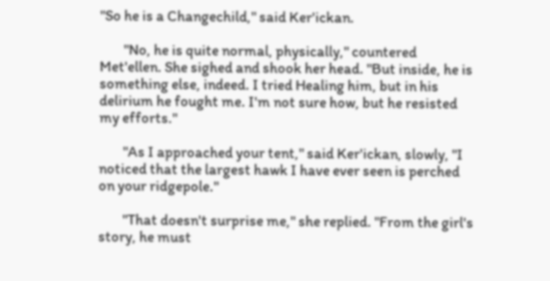"So he is a Changechild," said Ker'ickan.

        "No, he is quite normal, physically," countered Met'ellen. She sighed and shook her head. "But inside, he is something else, indeed. I tried Healing him, but in his delirium he fought me. I'm not sure how, but he resisted my efforts."

        "As I approached your tent," said Ker'ickan, slowly, "I noticed that the largest hawk I have ever seen is perched on your ridgepole."

        "That doesn't surprise me," she replied. "From the girl's story, he must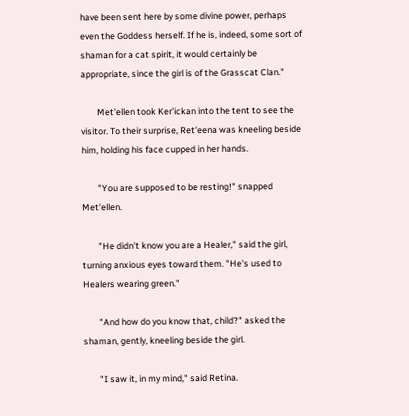have been sent here by some divine power, perhaps even the Goddess herself. If he is, indeed, some sort of shaman for a cat spirit, it would certainly be appropriate, since the girl is of the Grasscat Clan."

        Met'ellen took Ker'ickan into the tent to see the visitor. To their surprise, Ret'eena was kneeling beside him, holding his face cupped in her hands.

        "You are supposed to be resting!" snapped Met'ellen.

        "He didn't know you are a Healer," said the girl, turning anxious eyes toward them. "He's used to Healers wearing green."

        "And how do you know that, child?" asked the shaman, gently, kneeling beside the girl.

        "I saw it, in my mind," said Retina.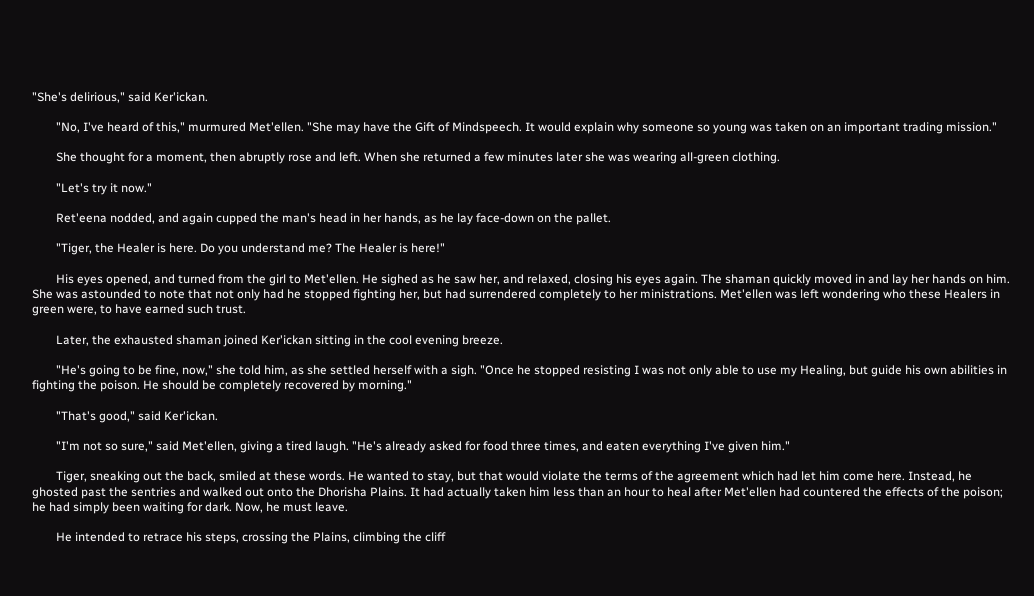"She's delirious," said Ker'ickan.

        "No, I've heard of this," murmured Met'ellen. "She may have the Gift of Mindspeech. It would explain why someone so young was taken on an important trading mission."

        She thought for a moment, then abruptly rose and left. When she returned a few minutes later she was wearing all-green clothing.

        "Let's try it now."

        Ret'eena nodded, and again cupped the man's head in her hands, as he lay face-down on the pallet.

        "Tiger, the Healer is here. Do you understand me? The Healer is here!"

        His eyes opened, and turned from the girl to Met'ellen. He sighed as he saw her, and relaxed, closing his eyes again. The shaman quickly moved in and lay her hands on him. She was astounded to note that not only had he stopped fighting her, but had surrendered completely to her ministrations. Met'ellen was left wondering who these Healers in green were, to have earned such trust.

        Later, the exhausted shaman joined Ker'ickan sitting in the cool evening breeze.

        "He's going to be fine, now," she told him, as she settled herself with a sigh. "Once he stopped resisting I was not only able to use my Healing, but guide his own abilities in fighting the poison. He should be completely recovered by morning."

        "That's good," said Ker'ickan.

        "I'm not so sure," said Met'ellen, giving a tired laugh. "He's already asked for food three times, and eaten everything I've given him."

        Tiger, sneaking out the back, smiled at these words. He wanted to stay, but that would violate the terms of the agreement which had let him come here. Instead, he ghosted past the sentries and walked out onto the Dhorisha Plains. It had actually taken him less than an hour to heal after Met'ellen had countered the effects of the poison; he had simply been waiting for dark. Now, he must leave.

        He intended to retrace his steps, crossing the Plains, climbing the cliff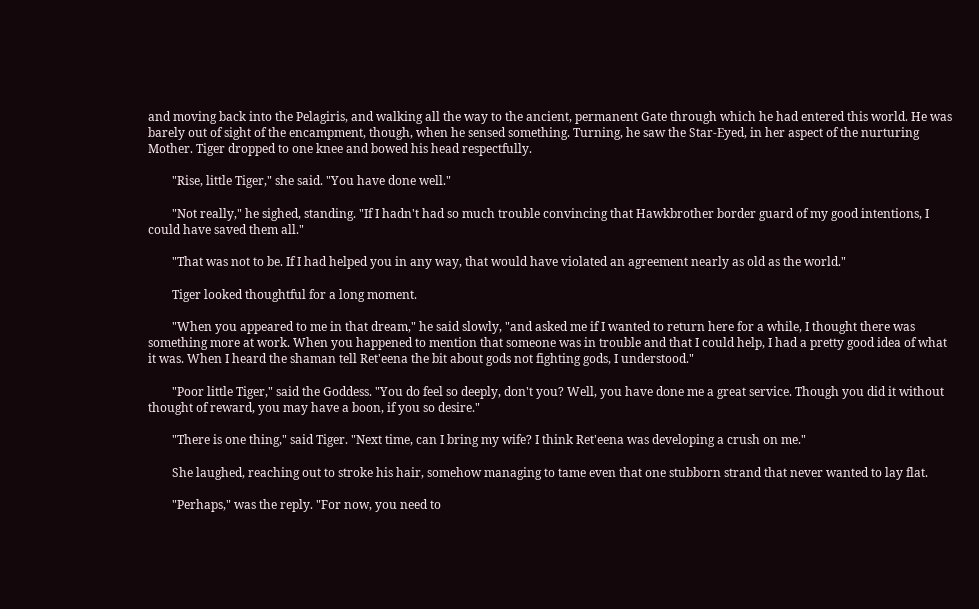and moving back into the Pelagiris, and walking all the way to the ancient, permanent Gate through which he had entered this world. He was barely out of sight of the encampment, though, when he sensed something. Turning, he saw the Star-Eyed, in her aspect of the nurturing Mother. Tiger dropped to one knee and bowed his head respectfully.

        "Rise, little Tiger," she said. "You have done well."

        "Not really," he sighed, standing. "If I hadn't had so much trouble convincing that Hawkbrother border guard of my good intentions, I could have saved them all."

        "That was not to be. If I had helped you in any way, that would have violated an agreement nearly as old as the world."

        Tiger looked thoughtful for a long moment.

        "When you appeared to me in that dream," he said slowly, "and asked me if I wanted to return here for a while, I thought there was something more at work. When you happened to mention that someone was in trouble and that I could help, I had a pretty good idea of what it was. When I heard the shaman tell Ret'eena the bit about gods not fighting gods, I understood."

        "Poor little Tiger," said the Goddess. "You do feel so deeply, don't you? Well, you have done me a great service. Though you did it without thought of reward, you may have a boon, if you so desire."

        "There is one thing," said Tiger. "Next time, can I bring my wife? I think Ret'eena was developing a crush on me."

        She laughed, reaching out to stroke his hair, somehow managing to tame even that one stubborn strand that never wanted to lay flat.

        "Perhaps," was the reply. "For now, you need to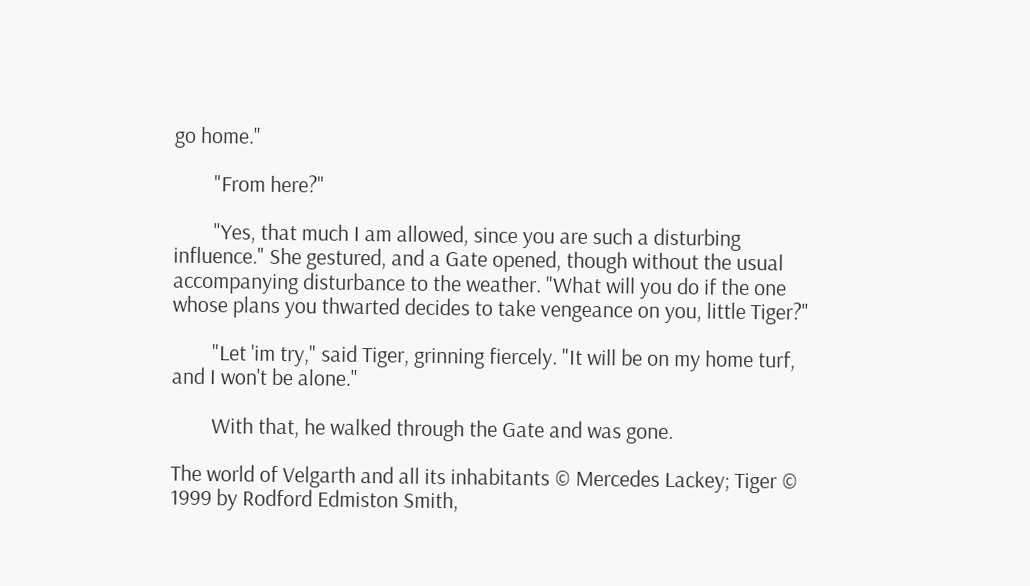go home."

        "From here?"

        "Yes, that much I am allowed, since you are such a disturbing influence." She gestured, and a Gate opened, though without the usual accompanying disturbance to the weather. "What will you do if the one whose plans you thwarted decides to take vengeance on you, little Tiger?"

        "Let 'im try," said Tiger, grinning fiercely. "It will be on my home turf, and I won't be alone."

        With that, he walked through the Gate and was gone.

The world of Velgarth and all its inhabitants © Mercedes Lackey; Tiger © 1999 by Rodford Edmiston Smith,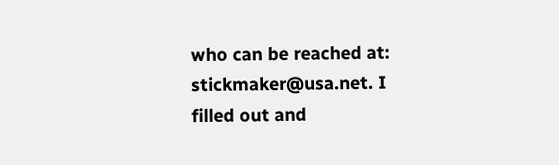who can be reached at: stickmaker@usa.net. I filled out and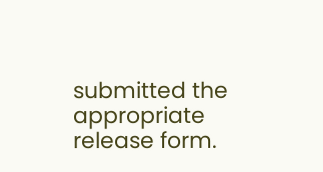submitted the appropriate release form.